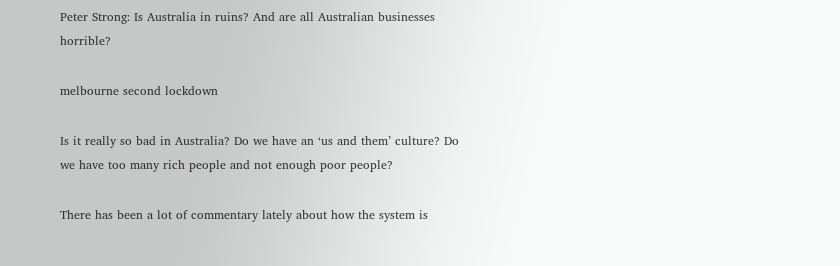Peter Strong: Is Australia in ruins? And are all Australian businesses horrible?

melbourne second lockdown

Is it really so bad in Australia? Do we have an ‘us and them’ culture? Do we have too many rich people and not enough poor people?

There has been a lot of commentary lately about how the system is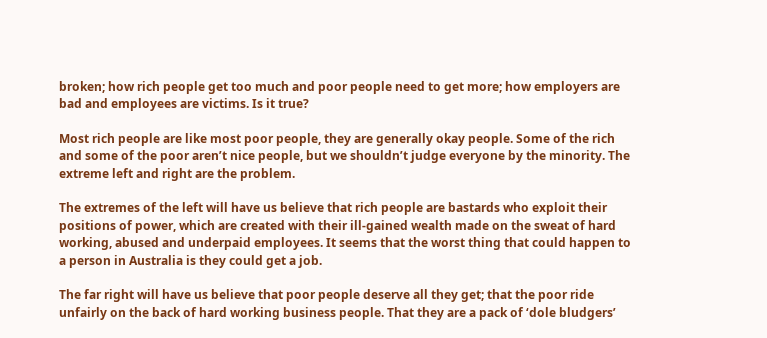broken; how rich people get too much and poor people need to get more; how employers are bad and employees are victims. Is it true?

Most rich people are like most poor people, they are generally okay people. Some of the rich and some of the poor aren’t nice people, but we shouldn’t judge everyone by the minority. The extreme left and right are the problem.

The extremes of the left will have us believe that rich people are bastards who exploit their positions of power, which are created with their ill-gained wealth made on the sweat of hard working, abused and underpaid employees. It seems that the worst thing that could happen to a person in Australia is they could get a job.

The far right will have us believe that poor people deserve all they get; that the poor ride unfairly on the back of hard working business people. That they are a pack of ‘dole bludgers’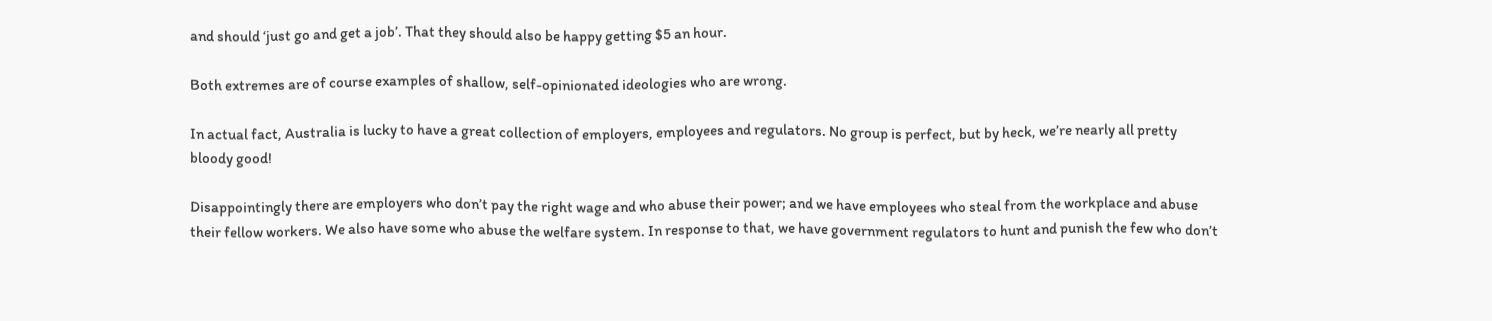and should ‘just go and get a job’. That they should also be happy getting $5 an hour.

Both extremes are of course examples of shallow, self-opinionated ideologies who are wrong.

In actual fact, Australia is lucky to have a great collection of employers, employees and regulators. No group is perfect, but by heck, we’re nearly all pretty bloody good!

Disappointingly there are employers who don’t pay the right wage and who abuse their power; and we have employees who steal from the workplace and abuse their fellow workers. We also have some who abuse the welfare system. In response to that, we have government regulators to hunt and punish the few who don’t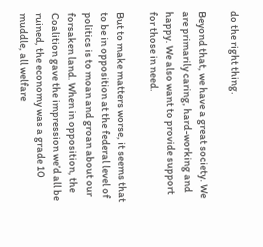do the right thing.

Beyond that, we have a great society. We are primarily caring, hard-working and happy. We also want to provide support for those in need.

But to make matters worse, it seems that to be in opposition at the federal level of politics is to moan and groan about our forsaken land. When in opposition, the Coalition gave the impression we’d all be ruined, the economy was a grade 10 muddle, all welfare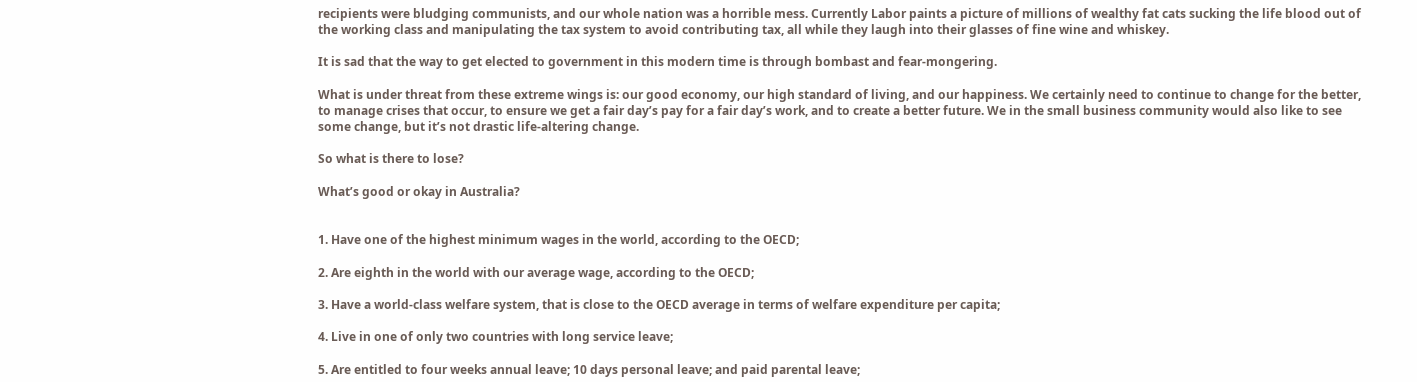recipients were bludging communists, and our whole nation was a horrible mess. Currently Labor paints a picture of millions of wealthy fat cats sucking the life blood out of the working class and manipulating the tax system to avoid contributing tax, all while they laugh into their glasses of fine wine and whiskey.

It is sad that the way to get elected to government in this modern time is through bombast and fear-mongering.

What is under threat from these extreme wings is: our good economy, our high standard of living, and our happiness. We certainly need to continue to change for the better, to manage crises that occur, to ensure we get a fair day’s pay for a fair day’s work, and to create a better future. We in the small business community would also like to see some change, but it’s not drastic life-altering change.

So what is there to lose?

What’s good or okay in Australia?


1. Have one of the highest minimum wages in the world, according to the OECD;

2. Are eighth in the world with our average wage, according to the OECD;

3. Have a world-class welfare system, that is close to the OECD average in terms of welfare expenditure per capita;

4. Live in one of only two countries with long service leave;

5. Are entitled to four weeks annual leave; 10 days personal leave; and paid parental leave;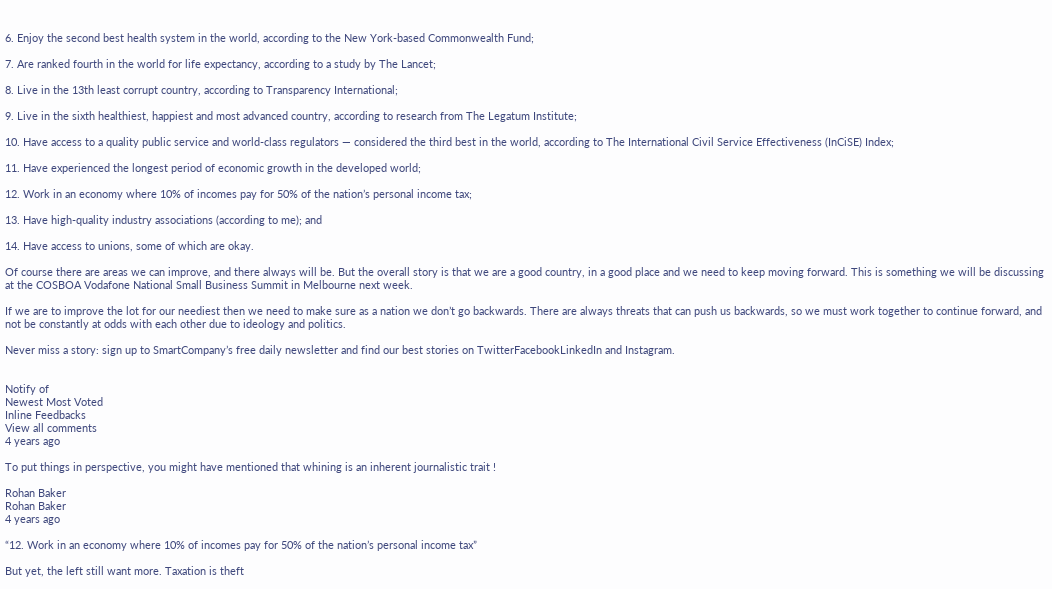6. Enjoy the second best health system in the world, according to the New York-based Commonwealth Fund;

7. Are ranked fourth in the world for life expectancy, according to a study by The Lancet;

8. Live in the 13th least corrupt country, according to Transparency International;

9. Live in the sixth healthiest, happiest and most advanced country, according to research from The Legatum Institute;

10. Have access to a quality public service and world-class regulators — considered the third best in the world, according to The International Civil Service Effectiveness (InCiSE) Index;

11. Have experienced the longest period of economic growth in the developed world;

12. Work in an economy where 10% of incomes pay for 50% of the nation’s personal income tax;

13. Have high-quality industry associations (according to me); and

14. Have access to unions, some of which are okay.

Of course there are areas we can improve, and there always will be. But the overall story is that we are a good country, in a good place and we need to keep moving forward. This is something we will be discussing at the COSBOA Vodafone National Small Business Summit in Melbourne next week.

If we are to improve the lot for our neediest then we need to make sure as a nation we don’t go backwards. There are always threats that can push us backwards, so we must work together to continue forward, and not be constantly at odds with each other due to ideology and politics.

Never miss a story: sign up to SmartCompany’s free daily newsletter and find our best stories on TwitterFacebookLinkedIn and Instagram.


Notify of
Newest Most Voted
Inline Feedbacks
View all comments
4 years ago

To put things in perspective, you might have mentioned that whining is an inherent journalistic trait !

Rohan Baker
Rohan Baker
4 years ago

“12. Work in an economy where 10% of incomes pay for 50% of the nation’s personal income tax”

But yet, the left still want more. Taxation is theft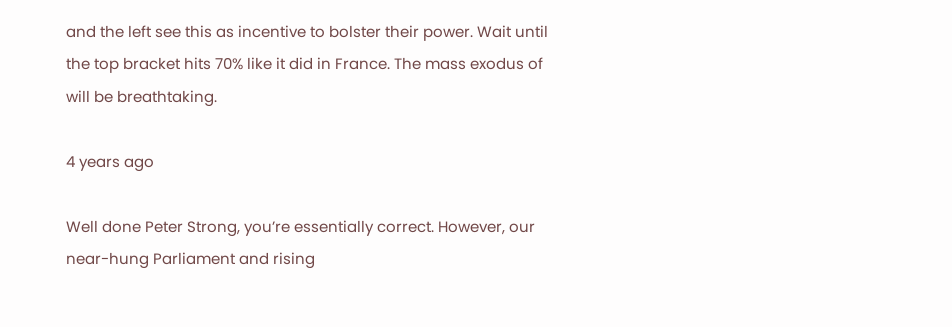and the left see this as incentive to bolster their power. Wait until the top bracket hits 70% like it did in France. The mass exodus of will be breathtaking.

4 years ago

Well done Peter Strong, you’re essentially correct. However, our near-hung Parliament and rising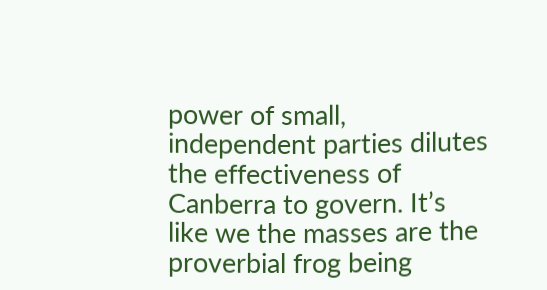power of small, independent parties dilutes the effectiveness of Canberra to govern. It’s like we the masses are the proverbial frog being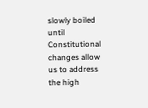slowly boiled until Constitutional changes allow us to address the high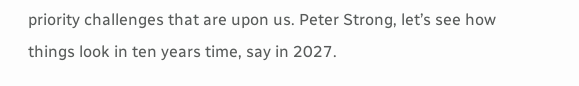priority challenges that are upon us. Peter Strong, let’s see how things look in ten years time, say in 2027.